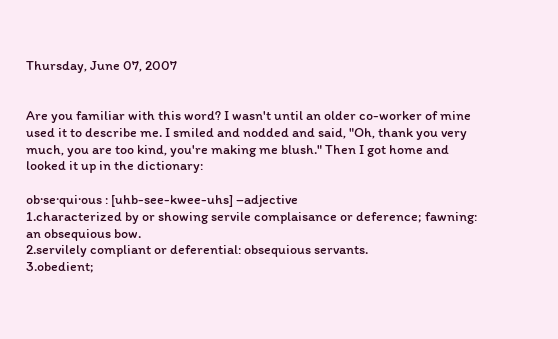Thursday, June 07, 2007


Are you familiar with this word? I wasn't until an older co-worker of mine used it to describe me. I smiled and nodded and said, "Oh, thank you very much, you are too kind, you're making me blush." Then I got home and looked it up in the dictionary:

ob·se·qui·ous : [uhb-see-kwee-uhs] –adjective
1.characterized by or showing servile complaisance or deference; fawning: an obsequious bow.
2.servilely compliant or deferential: obsequious servants.
3.obedient;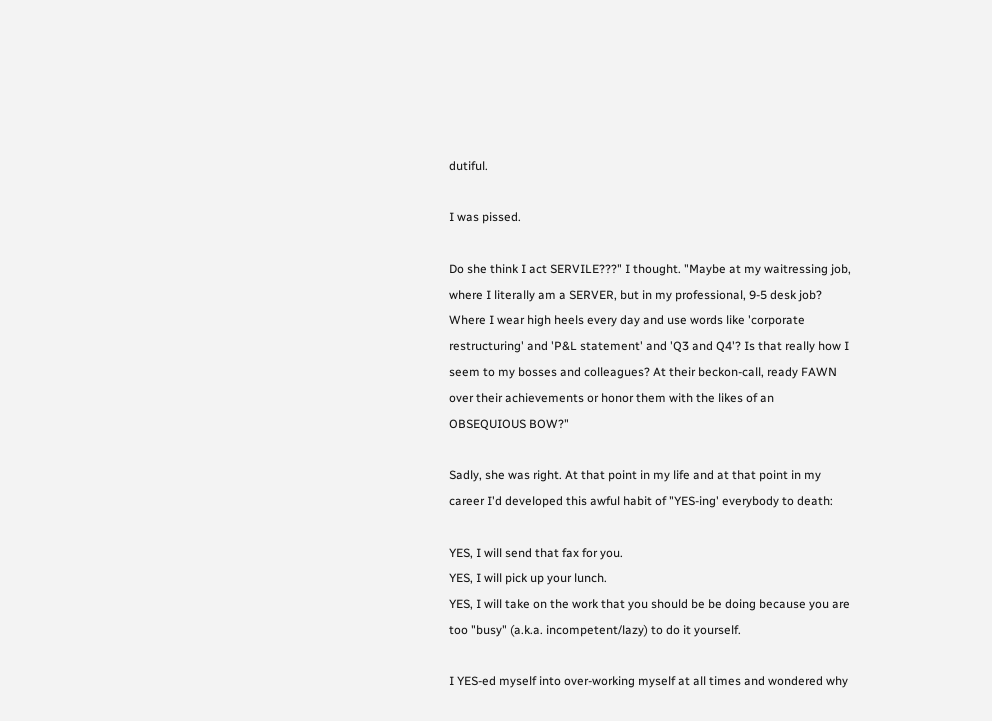dutiful.

I was pissed.

Do she think I act SERVILE???" I thought. "Maybe at my waitressing job, where I literally am a SERVER, but in my professional, 9-5 desk job? Where I wear high heels every day and use words like 'corporate restructuring' and 'P&L statement' and 'Q3 and Q4'? Is that really how I seem to my bosses and colleagues? At their beckon-call, ready FAWN over their achievements or honor them with the likes of an OBSEQUIOUS BOW?"

Sadly, she was right. At that point in my life and at that point in my career I'd developed this awful habit of "YES-ing' everybody to death:

YES, I will send that fax for you.
YES, I will pick up your lunch.
YES, I will take on the work that you should be be doing because you are too "busy" (a.k.a. incompetent/lazy) to do it yourself.

I YES-ed myself into over-working myself at all times and wondered why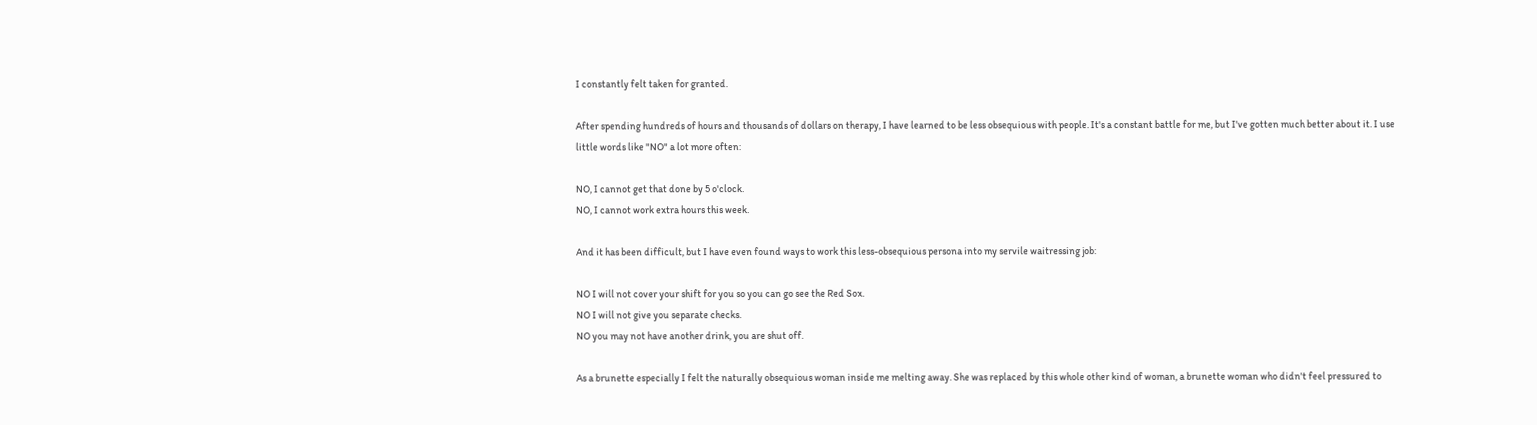I constantly felt taken for granted.

After spending hundreds of hours and thousands of dollars on therapy, I have learned to be less obsequious with people. It's a constant battle for me, but I've gotten much better about it. I use little words like "NO" a lot more often:

NO, I cannot get that done by 5 o'clock.
NO, I cannot work extra hours this week.

And it has been difficult, but I have even found ways to work this less-obsequious persona into my servile waitressing job:

NO I will not cover your shift for you so you can go see the Red Sox.
NO I will not give you separate checks.
NO you may not have another drink, you are shut off.

As a brunette especially I felt the naturally obsequious woman inside me melting away. She was replaced by this whole other kind of woman, a brunette woman who didn't feel pressured to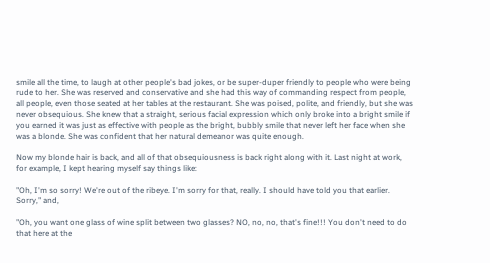smile all the time, to laugh at other people's bad jokes, or be super-duper friendly to people who were being rude to her. She was reserved and conservative and she had this way of commanding respect from people, all people, even those seated at her tables at the restaurant. She was poised, polite, and friendly, but she was never obsequious. She knew that a straight, serious facial expression which only broke into a bright smile if you earned it was just as effective with people as the bright, bubbly smile that never left her face when she was a blonde. She was confident that her natural demeanor was quite enough.

Now my blonde hair is back, and all of that obsequiousness is back right along with it. Last night at work, for example, I kept hearing myself say things like:

"Oh, I'm so sorry! We're out of the ribeye. I'm sorry for that, really. I should have told you that earlier. Sorry," and,

"Oh, you want one glass of wine split between two glasses? NO, no, no, that's fine!!! You don't need to do that here at the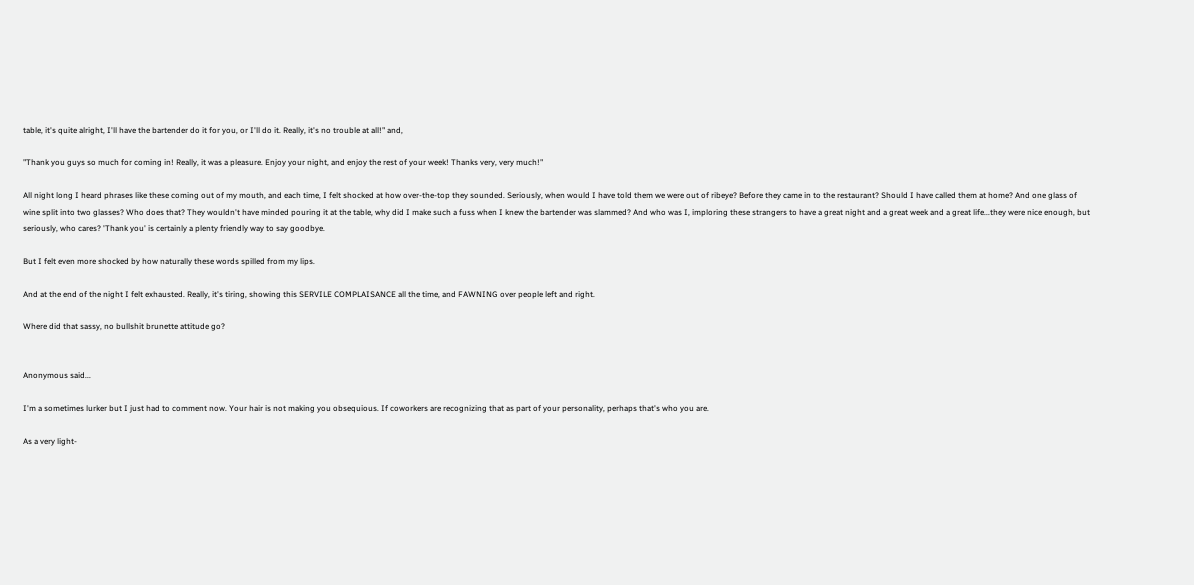table, it's quite alright, I'll have the bartender do it for you, or I'll do it. Really, it's no trouble at all!" and,

"Thank you guys so much for coming in! Really, it was a pleasure. Enjoy your night, and enjoy the rest of your week! Thanks very, very much!"

All night long I heard phrases like these coming out of my mouth, and each time, I felt shocked at how over-the-top they sounded. Seriously, when would I have told them we were out of ribeye? Before they came in to the restaurant? Should I have called them at home? And one glass of wine split into two glasses? Who does that? They wouldn't have minded pouring it at the table, why did I make such a fuss when I knew the bartender was slammed? And who was I, imploring these strangers to have a great night and a great week and a great life...they were nice enough, but seriously, who cares? 'Thank you' is certainly a plenty friendly way to say goodbye.

But I felt even more shocked by how naturally these words spilled from my lips.

And at the end of the night I felt exhausted. Really, it's tiring, showing this SERVILE COMPLAISANCE all the time, and FAWNING over people left and right.

Where did that sassy, no bullshit brunette attitude go?


Anonymous said...

I'm a sometimes lurker but I just had to comment now. Your hair is not making you obsequious. If coworkers are recognizing that as part of your personality, perhaps that's who you are.

As a very light-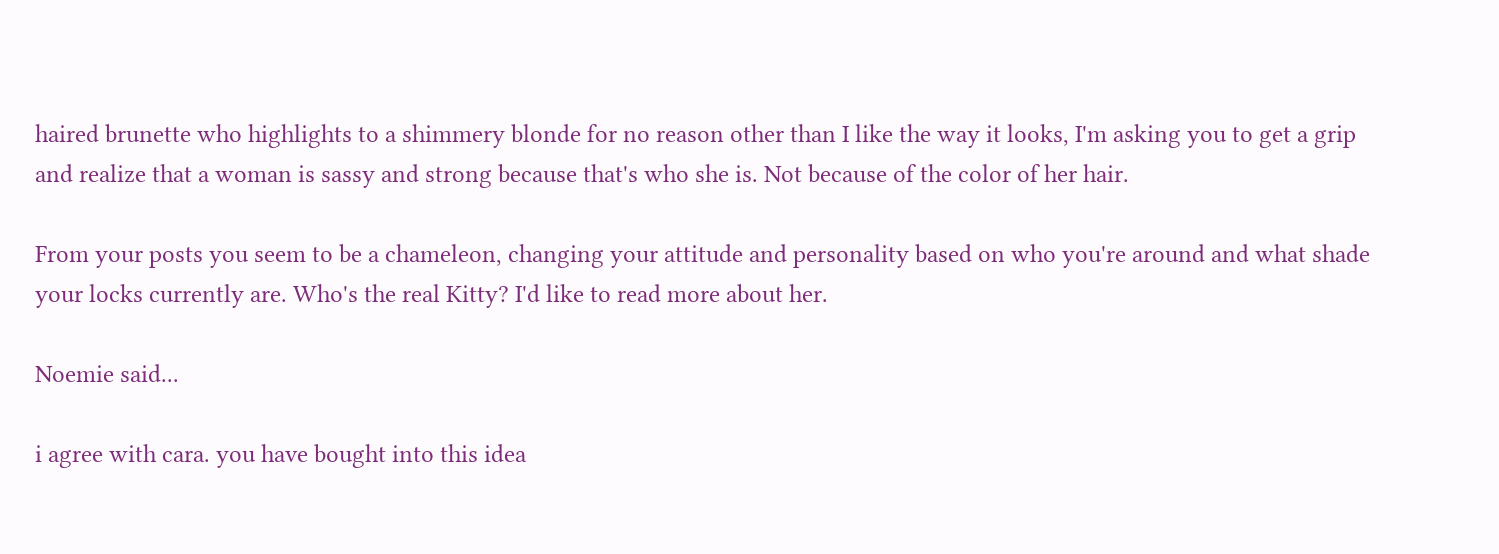haired brunette who highlights to a shimmery blonde for no reason other than I like the way it looks, I'm asking you to get a grip and realize that a woman is sassy and strong because that's who she is. Not because of the color of her hair.

From your posts you seem to be a chameleon, changing your attitude and personality based on who you're around and what shade your locks currently are. Who's the real Kitty? I'd like to read more about her.

Noemie said...

i agree with cara. you have bought into this idea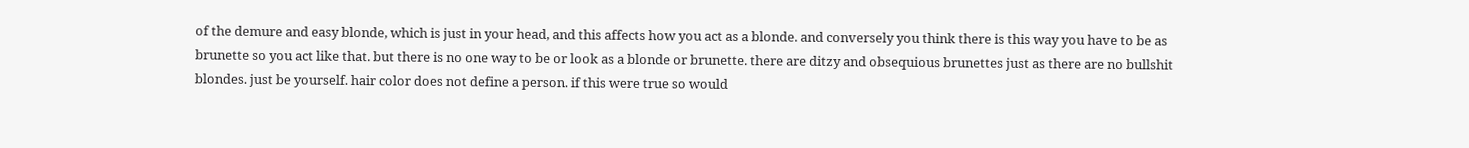of the demure and easy blonde, which is just in your head, and this affects how you act as a blonde. and conversely you think there is this way you have to be as brunette so you act like that. but there is no one way to be or look as a blonde or brunette. there are ditzy and obsequious brunettes just as there are no bullshit blondes. just be yourself. hair color does not define a person. if this were true so would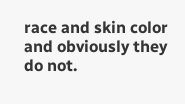race and skin color and obviously they do not.